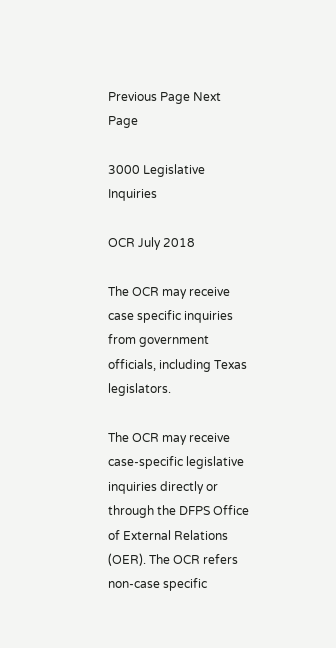Previous Page Next Page

3000 Legislative Inquiries

OCR July 2018

The OCR may receive case specific inquiries from government officials, including Texas legislators.

The OCR may receive case-specific legislative inquiries directly or through the DFPS Office of External Relations (OER). The OCR refers non-case specific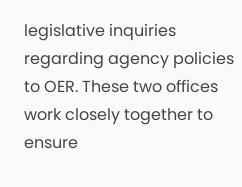legislative inquiries regarding agency policies to OER. These two offices work closely together to ensure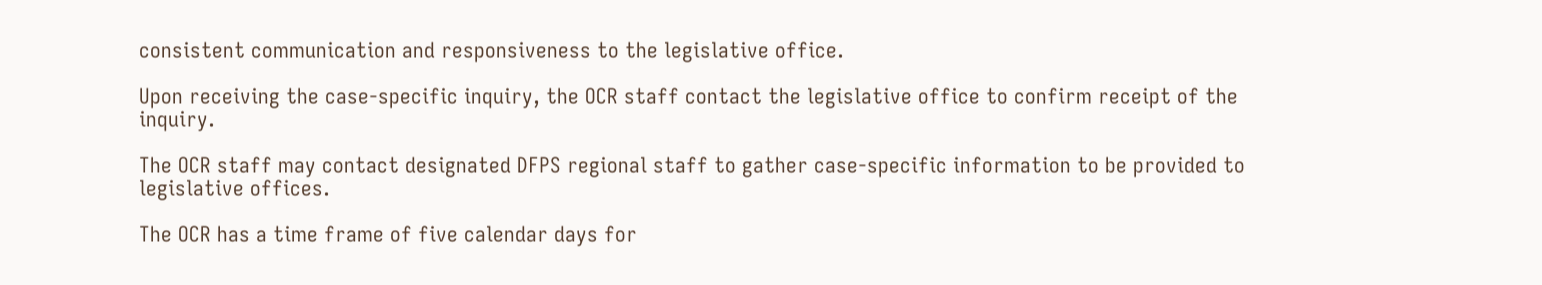consistent communication and responsiveness to the legislative office.

Upon receiving the case-specific inquiry, the OCR staff contact the legislative office to confirm receipt of the inquiry.

The OCR staff may contact designated DFPS regional staff to gather case-specific information to be provided to legislative offices.

The OCR has a time frame of five calendar days for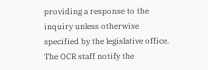providing a response to the inquiry unless otherwise specified by the legislative office. The OCR staff notify the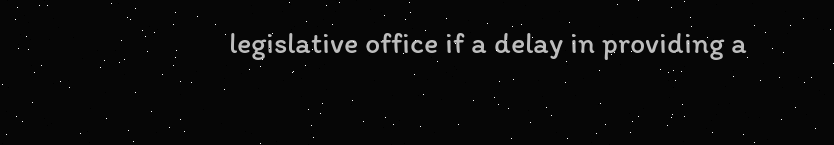legislative office if a delay in providing a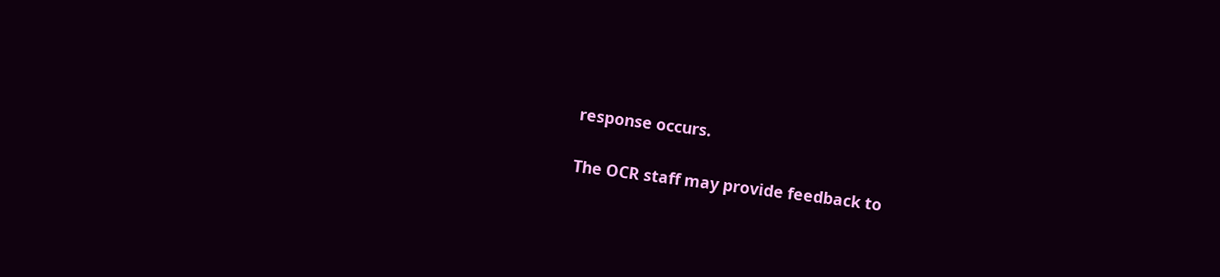response occurs.

The OCR staff may provide feedback to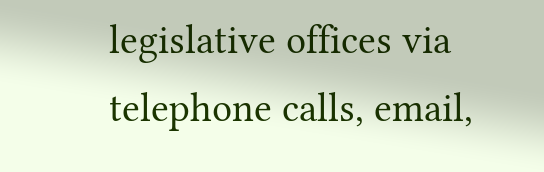legislative offices via telephone calls, email,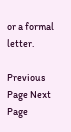or a formal letter.

Previous Page Next Page